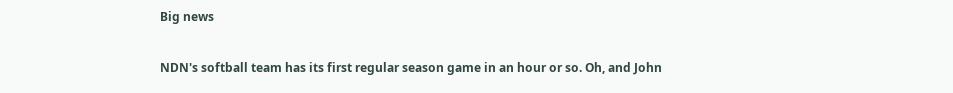Big news

NDN's softball team has its first regular season game in an hour or so. Oh, and John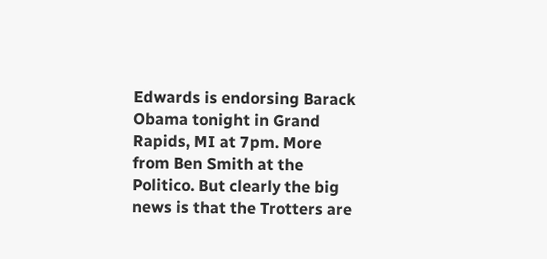Edwards is endorsing Barack Obama tonight in Grand Rapids, MI at 7pm. More from Ben Smith at the Politico. But clearly the big news is that the Trotters are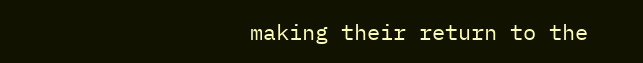making their return to the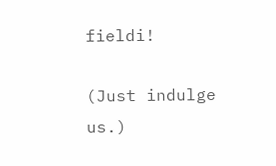fieldi!

(Just indulge us.)